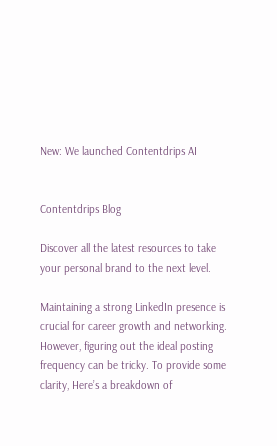New: We launched Contentdrips AI


Contentdrips Blog

Discover all the latest resources to take your personal brand to the next level.

Maintaining a strong LinkedIn presence is crucial for career growth and networking. However, figuring out the ideal posting frequency can be tricky. To provide some clarity, Here’s a breakdown of